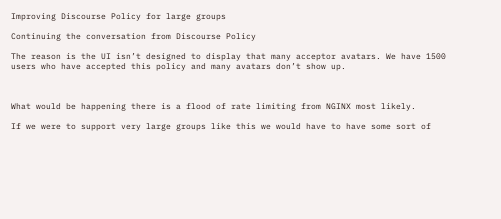Improving Discourse Policy for large groups

Continuing the conversation from Discourse Policy

The reason is the UI isn’t designed to display that many acceptor avatars. We have 1500 users who have accepted this policy and many avatars don’t show up.



What would be happening there is a flood of rate limiting from NGINX most likely.

If we were to support very large groups like this we would have to have some sort of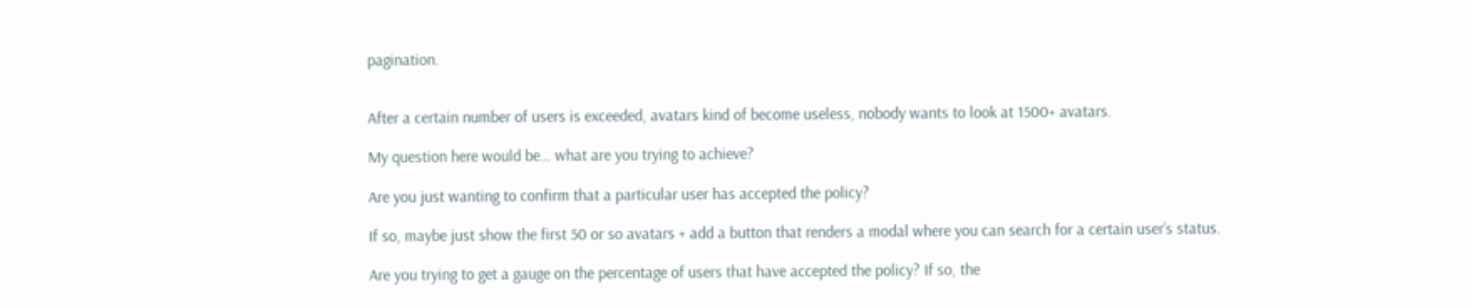pagination.


After a certain number of users is exceeded, avatars kind of become useless, nobody wants to look at 1500+ avatars.

My question here would be… what are you trying to achieve?

Are you just wanting to confirm that a particular user has accepted the policy?

If so, maybe just show the first 50 or so avatars + add a button that renders a modal where you can search for a certain user’s status.

Are you trying to get a gauge on the percentage of users that have accepted the policy? If so, the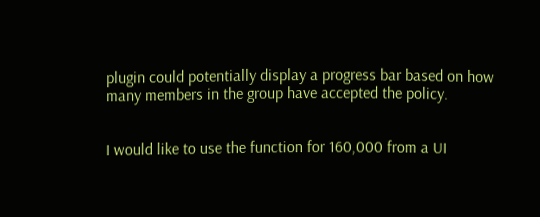plugin could potentially display a progress bar based on how many members in the group have accepted the policy.


I would like to use the function for 160,000 from a UI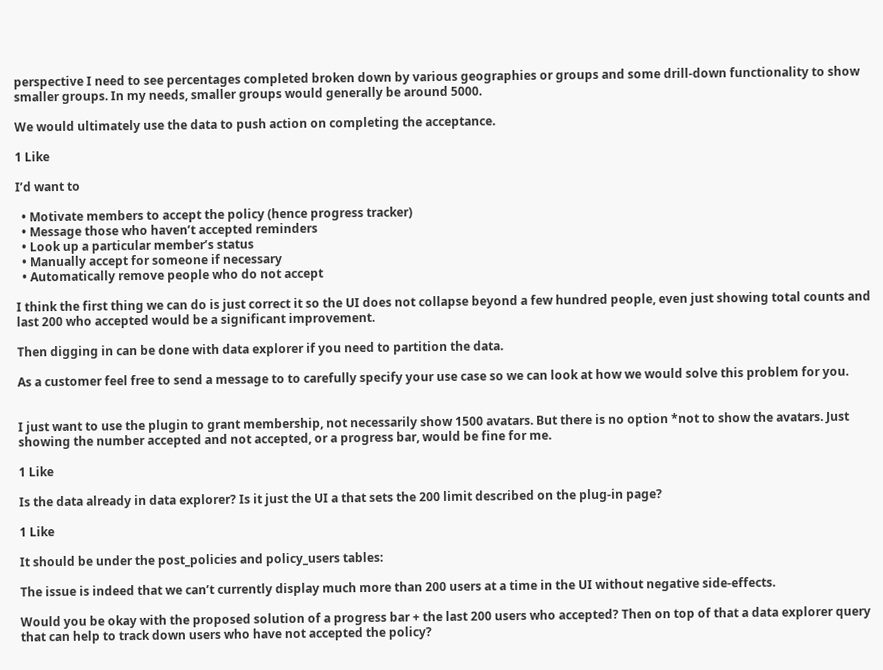perspective I need to see percentages completed broken down by various geographies or groups and some drill-down functionality to show smaller groups. In my needs, smaller groups would generally be around 5000.

We would ultimately use the data to push action on completing the acceptance.

1 Like

I’d want to

  • Motivate members to accept the policy (hence progress tracker)
  • Message those who haven’t accepted reminders
  • Look up a particular member’s status
  • Manually accept for someone if necessary
  • Automatically remove people who do not accept

I think the first thing we can do is just correct it so the UI does not collapse beyond a few hundred people, even just showing total counts and last 200 who accepted would be a significant improvement.

Then digging in can be done with data explorer if you need to partition the data.

As a customer feel free to send a message to to carefully specify your use case so we can look at how we would solve this problem for you.


I just want to use the plugin to grant membership, not necessarily show 1500 avatars. But there is no option *not to show the avatars. Just showing the number accepted and not accepted, or a progress bar, would be fine for me.

1 Like

Is the data already in data explorer? Is it just the UI a that sets the 200 limit described on the plug-in page?

1 Like

It should be under the post_policies and policy_users tables:

The issue is indeed that we can’t currently display much more than 200 users at a time in the UI without negative side-effects.

Would you be okay with the proposed solution of a progress bar + the last 200 users who accepted? Then on top of that a data explorer query that can help to track down users who have not accepted the policy?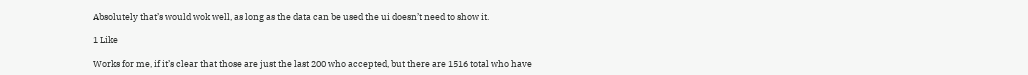Absolutely that’s would wok well, as long as the data can be used the ui doesn’t need to show it.

1 Like

Works for me, if it’s clear that those are just the last 200 who accepted, but there are 1516 total who have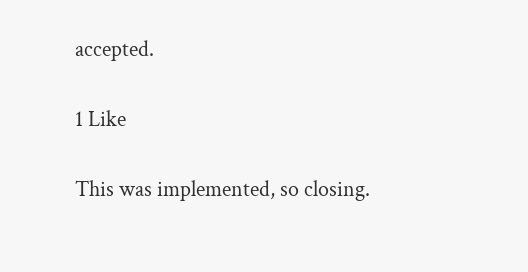accepted.

1 Like

This was implemented, so closing.